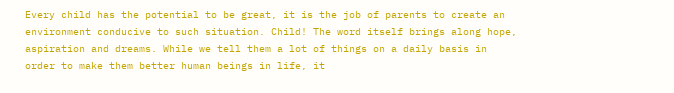Every child has the potential to be great, it is the job of parents to create an environment conducive to such situation. Child! The word itself brings along hope, aspiration and dreams. While we tell them a lot of things on a daily basis in order to make them better human beings in life, it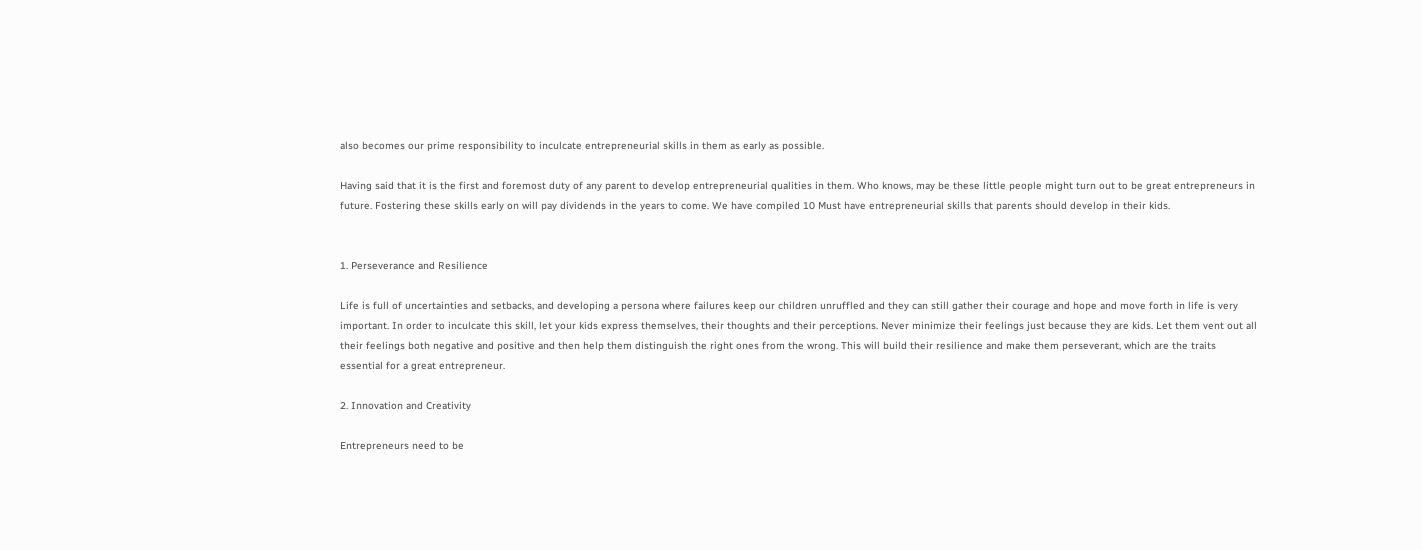also becomes our prime responsibility to inculcate entrepreneurial skills in them as early as possible.

Having said that it is the first and foremost duty of any parent to develop entrepreneurial qualities in them. Who knows, may be these little people might turn out to be great entrepreneurs in future. Fostering these skills early on will pay dividends in the years to come. We have compiled 10 Must have entrepreneurial skills that parents should develop in their kids.


1. Perseverance and Resilience

Life is full of uncertainties and setbacks, and developing a persona where failures keep our children unruffled and they can still gather their courage and hope and move forth in life is very important. In order to inculcate this skill, let your kids express themselves, their thoughts and their perceptions. Never minimize their feelings just because they are kids. Let them vent out all their feelings both negative and positive and then help them distinguish the right ones from the wrong. This will build their resilience and make them perseverant, which are the traits essential for a great entrepreneur.

2. Innovation and Creativity

Entrepreneurs need to be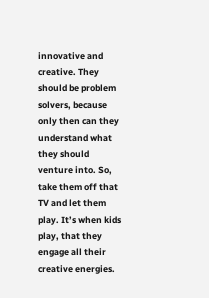innovative and creative. They should be problem solvers, because only then can they understand what they should venture into. So, take them off that TV and let them play. It’s when kids play, that they engage all their creative energies.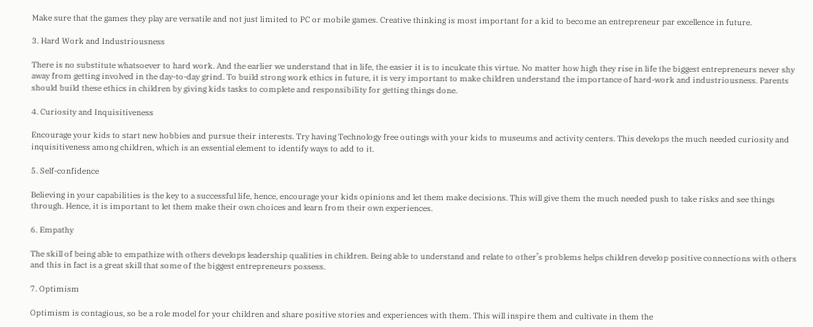Make sure that the games they play are versatile and not just limited to PC or mobile games. Creative thinking is most important for a kid to become an entrepreneur par excellence in future.

3. Hard Work and Industriousness

There is no substitute whatsoever to hard work. And the earlier we understand that in life, the easier it is to inculcate this virtue. No matter how high they rise in life the biggest entrepreneurs never shy away from getting involved in the day-to-day grind. To build strong work ethics in future, it is very important to make children understand the importance of hard-work and industriousness. Parents should build these ethics in children by giving kids tasks to complete and responsibility for getting things done.

4. Curiosity and Inquisitiveness

Encourage your kids to start new hobbies and pursue their interests. Try having Technology free outings with your kids to museums and activity centers. This develops the much needed curiosity and inquisitiveness among children, which is an essential element to identify ways to add to it.

5. Self-confidence

Believing in your capabilities is the key to a successful life, hence, encourage your kids opinions and let them make decisions. This will give them the much needed push to take risks and see things through. Hence, it is important to let them make their own choices and learn from their own experiences.

6. Empathy

The skill of being able to empathize with others develops leadership qualities in children. Being able to understand and relate to other’s problems helps children develop positive connections with others and this in fact is a great skill that some of the biggest entrepreneurs possess.

7. Optimism

Optimism is contagious, so be a role model for your children and share positive stories and experiences with them. This will inspire them and cultivate in them the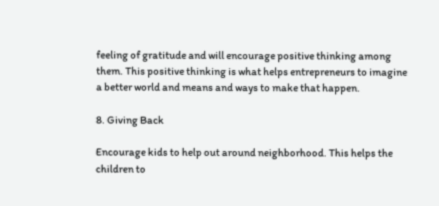feeling of gratitude and will encourage positive thinking among them. This positive thinking is what helps entrepreneurs to imagine a better world and means and ways to make that happen.

8. Giving Back

Encourage kids to help out around neighborhood. This helps the children to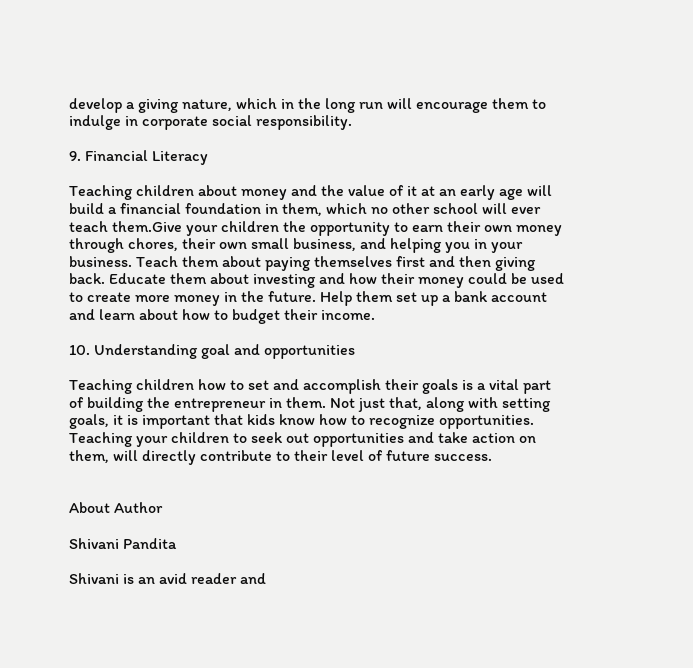develop a giving nature, which in the long run will encourage them to indulge in corporate social responsibility.

9. Financial Literacy

Teaching children about money and the value of it at an early age will build a financial foundation in them, which no other school will ever teach them.Give your children the opportunity to earn their own money through chores, their own small business, and helping you in your business. Teach them about paying themselves first and then giving back. Educate them about investing and how their money could be used to create more money in the future. Help them set up a bank account and learn about how to budget their income.

10. Understanding goal and opportunities

Teaching children how to set and accomplish their goals is a vital part of building the entrepreneur in them. Not just that, along with setting goals, it is important that kids know how to recognize opportunities. Teaching your children to seek out opportunities and take action on them, will directly contribute to their level of future success.


About Author

Shivani Pandita

Shivani is an avid reader and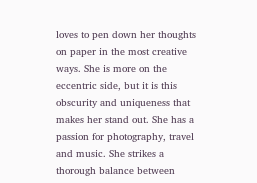loves to pen down her thoughts on paper in the most creative ways. She is more on the eccentric side, but it is this obscurity and uniqueness that makes her stand out. She has a passion for photography, travel and music. She strikes a thorough balance between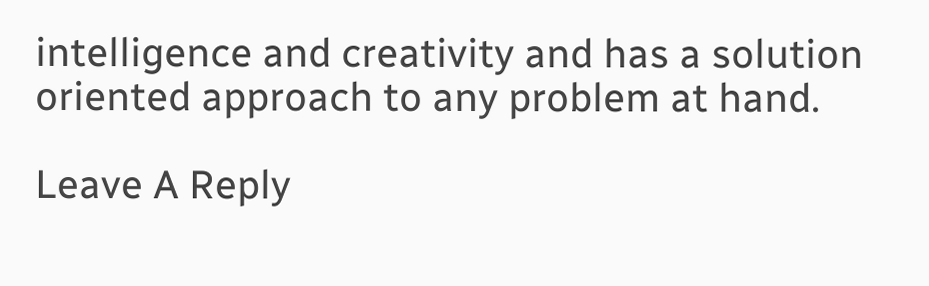intelligence and creativity and has a solution oriented approach to any problem at hand.

Leave A Reply